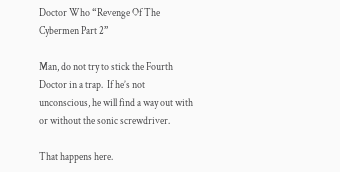Doctor Who “Revenge Of The Cybermen Part 2”

Man, do not try to stick the Fourth Doctor in a trap.  If he’s not unconscious, he will find a way out with or without the sonic screwdriver.

That happens here.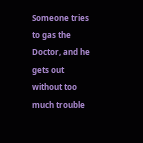Someone tries to gas the Doctor, and he gets out without too much trouble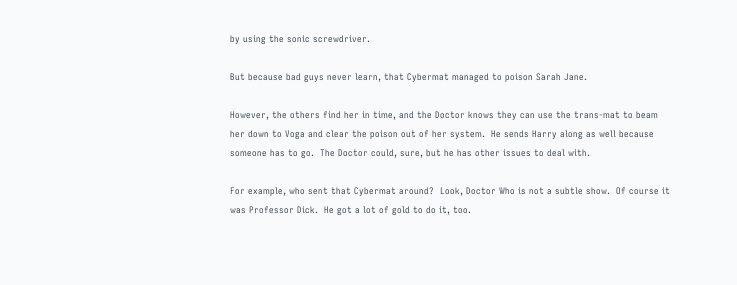by using the sonic screwdriver.

But because bad guys never learn, that Cybermat managed to poison Sarah Jane.

However, the others find her in time, and the Doctor knows they can use the trans-mat to beam her down to Voga and clear the poison out of her system.  He sends Harry along as well because someone has to go.  The Doctor could, sure, but he has other issues to deal with.

For example, who sent that Cybermat around?  Look, Doctor Who is not a subtle show.  Of course it was Professor Dick.  He got a lot of gold to do it, too.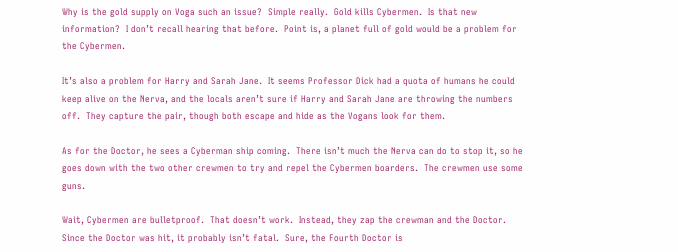Why is the gold supply on Voga such an issue?  Simple really.  Gold kills Cybermen.  Is that new information?  I don’t recall hearing that before.  Point is, a planet full of gold would be a problem for the Cybermen.

It’s also a problem for Harry and Sarah Jane.  It seems Professor Dick had a quota of humans he could keep alive on the Nerva, and the locals aren’t sure if Harry and Sarah Jane are throwing the numbers off.  They capture the pair, though both escape and hide as the Vogans look for them.

As for the Doctor, he sees a Cyberman ship coming.  There isn’t much the Nerva can do to stop it, so he goes down with the two other crewmen to try and repel the Cybermen boarders.  The crewmen use some guns.

Wait, Cybermen are bulletproof.  That doesn’t work.  Instead, they zap the crewman and the Doctor.  Since the Doctor was hit, it probably isn’t fatal.  Sure, the Fourth Doctor is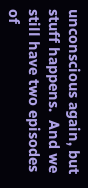unconscious again, but stuff happens.  And we still have two episodes of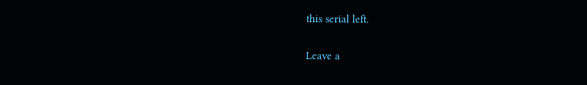this serial left.

Leave a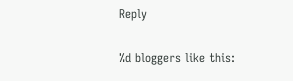Reply

%d bloggers like this: